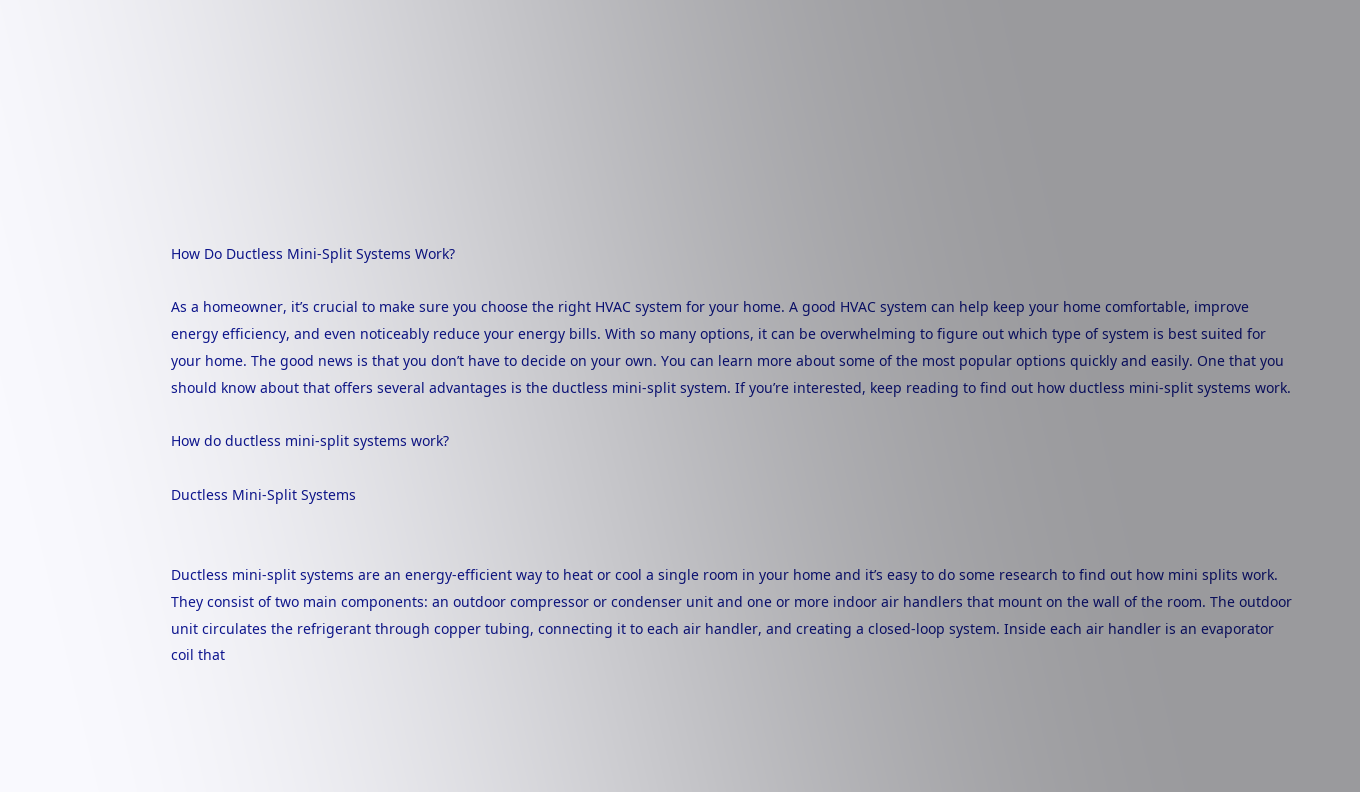How Do Ductless Mini-Split Systems Work?

As a homeowner, it’s crucial to make sure you choose the right HVAC system for your home. A good HVAC system can help keep your home comfortable, improve energy efficiency, and even noticeably reduce your energy bills. With so many options, it can be overwhelming to figure out which type of system is best suited for your home. The good news is that you don’t have to decide on your own. You can learn more about some of the most popular options quickly and easily. One that you should know about that offers several advantages is the ductless mini-split system. If you’re interested, keep reading to find out how ductless mini-split systems work.

How do ductless mini-split systems work?

Ductless Mini-Split Systems


Ductless mini-split systems are an energy-efficient way to heat or cool a single room in your home and it’s easy to do some research to find out how mini splits work. They consist of two main components: an outdoor compressor or condenser unit and one or more indoor air handlers that mount on the wall of the room. The outdoor unit circulates the refrigerant through copper tubing, connecting it to each air handler, and creating a closed-loop system. Inside each air handler is an evaporator coil that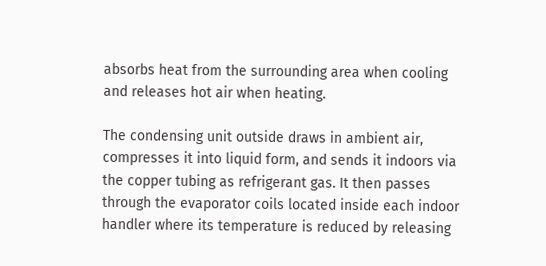absorbs heat from the surrounding area when cooling and releases hot air when heating.

The condensing unit outside draws in ambient air, compresses it into liquid form, and sends it indoors via the copper tubing as refrigerant gas. It then passes through the evaporator coils located inside each indoor handler where its temperature is reduced by releasing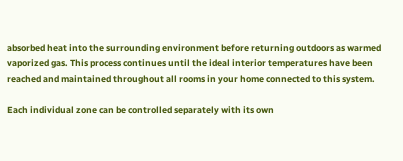absorbed heat into the surrounding environment before returning outdoors as warmed vaporized gas. This process continues until the ideal interior temperatures have been reached and maintained throughout all rooms in your home connected to this system.

Each individual zone can be controlled separately with its own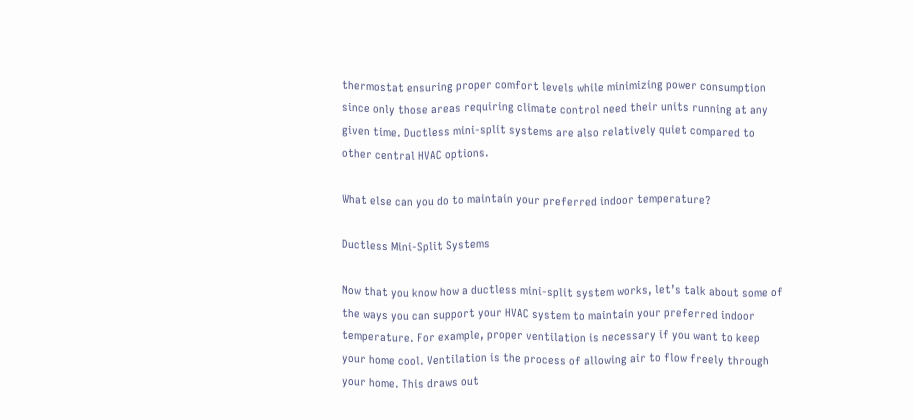thermostat ensuring proper comfort levels while minimizing power consumption since only those areas requiring climate control need their units running at any given time. Ductless mini-split systems are also relatively quiet compared to other central HVAC options.

What else can you do to maintain your preferred indoor temperature?

Ductless Mini-Split Systems

Now that you know how a ductless mini-split system works, let’s talk about some of the ways you can support your HVAC system to maintain your preferred indoor temperature. For example, proper ventilation is necessary if you want to keep your home cool. Ventilation is the process of allowing air to flow freely through your home. This draws out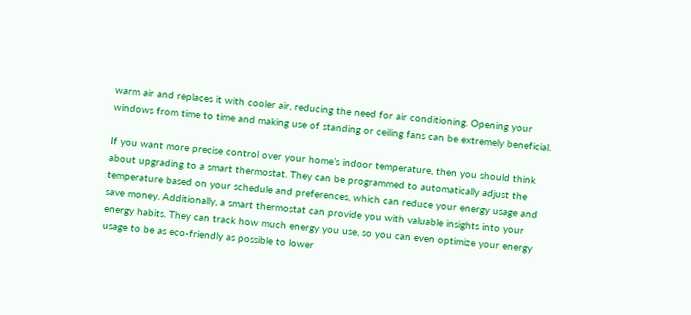warm air and replaces it with cooler air, reducing the need for air conditioning. Opening your windows from time to time and making use of standing or ceiling fans can be extremely beneficial.

If you want more precise control over your home’s indoor temperature, then you should think about upgrading to a smart thermostat. They can be programmed to automatically adjust the temperature based on your schedule and preferences, which can reduce your energy usage and save money. Additionally, a smart thermostat can provide you with valuable insights into your energy habits. They can track how much energy you use, so you can even optimize your energy usage to be as eco-friendly as possible to lower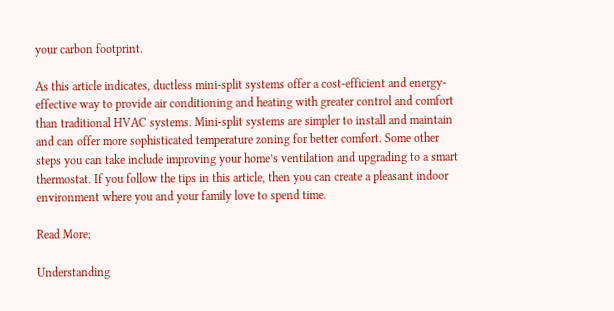your carbon footprint.

As this article indicates, ductless mini-split systems offer a cost-efficient and energy-effective way to provide air conditioning and heating with greater control and comfort than traditional HVAC systems. Mini-split systems are simpler to install and maintain and can offer more sophisticated temperature zoning for better comfort. Some other steps you can take include improving your home’s ventilation and upgrading to a smart thermostat. If you follow the tips in this article, then you can create a pleasant indoor environment where you and your family love to spend time.

Read More:

Understanding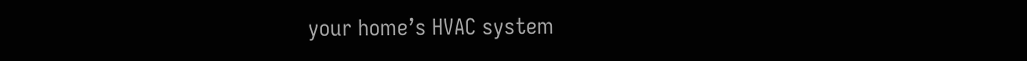your home’s HVAC system